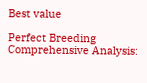Best value

Perfect Breeding Comprehensive Analysis: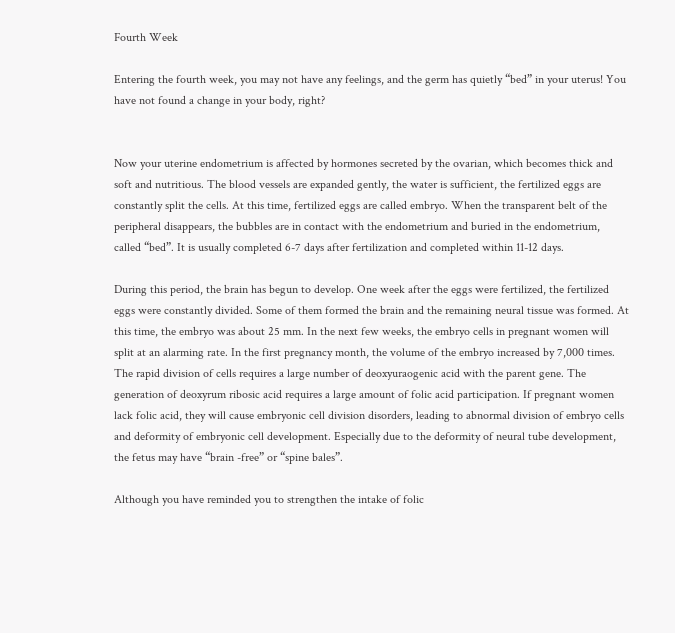Fourth Week

Entering the fourth week, you may not have any feelings, and the germ has quietly “bed” in your uterus! You have not found a change in your body, right?


Now your uterine endometrium is affected by hormones secreted by the ovarian, which becomes thick and soft and nutritious. The blood vessels are expanded gently, the water is sufficient, the fertilized eggs are constantly split the cells. At this time, fertilized eggs are called embryo. When the transparent belt of the peripheral disappears, the bubbles are in contact with the endometrium and buried in the endometrium, called “bed”. It is usually completed 6-7 days after fertilization and completed within 11-12 days.

During this period, the brain has begun to develop. One week after the eggs were fertilized, the fertilized eggs were constantly divided. Some of them formed the brain and the remaining neural tissue was formed. At this time, the embryo was about 25 mm. In the next few weeks, the embryo cells in pregnant women will split at an alarming rate. In the first pregnancy month, the volume of the embryo increased by 7,000 times. The rapid division of cells requires a large number of deoxyuraogenic acid with the parent gene. The generation of deoxyrum ribosic acid requires a large amount of folic acid participation. If pregnant women lack folic acid, they will cause embryonic cell division disorders, leading to abnormal division of embryo cells and deformity of embryonic cell development. Especially due to the deformity of neural tube development, the fetus may have “brain -free” or “spine bales”.

Although you have reminded you to strengthen the intake of folic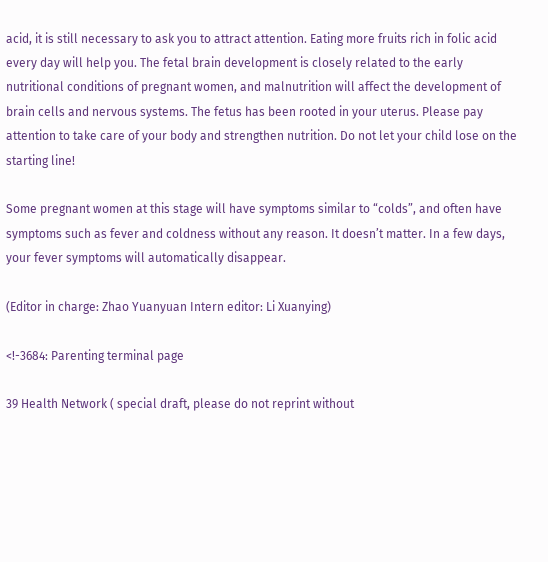acid, it is still necessary to ask you to attract attention. Eating more fruits rich in folic acid every day will help you. The fetal brain development is closely related to the early nutritional conditions of pregnant women, and malnutrition will affect the development of brain cells and nervous systems. The fetus has been rooted in your uterus. Please pay attention to take care of your body and strengthen nutrition. Do not let your child lose on the starting line!

Some pregnant women at this stage will have symptoms similar to “colds”, and often have symptoms such as fever and coldness without any reason. It doesn’t matter. In a few days, your fever symptoms will automatically disappear.

(Editor in charge: Zhao Yuanyuan Intern editor: Li Xuanying)

<!-3684: Parenting terminal page

39 Health Network ( special draft, please do not reprint without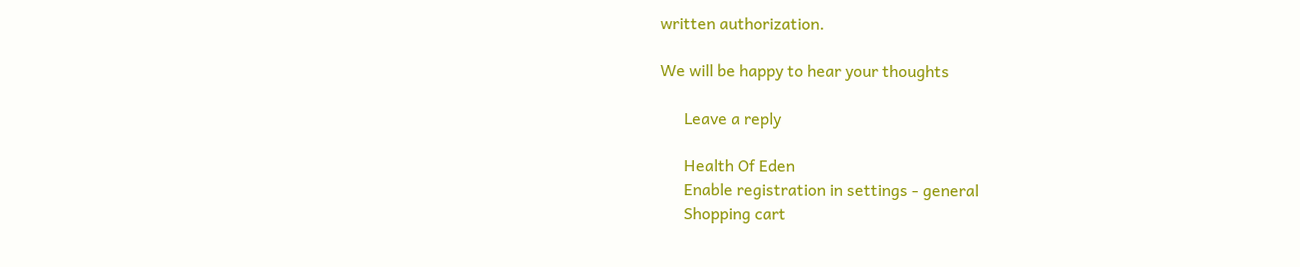written authorization.

We will be happy to hear your thoughts

      Leave a reply

      Health Of Eden
      Enable registration in settings - general
      Shopping cart